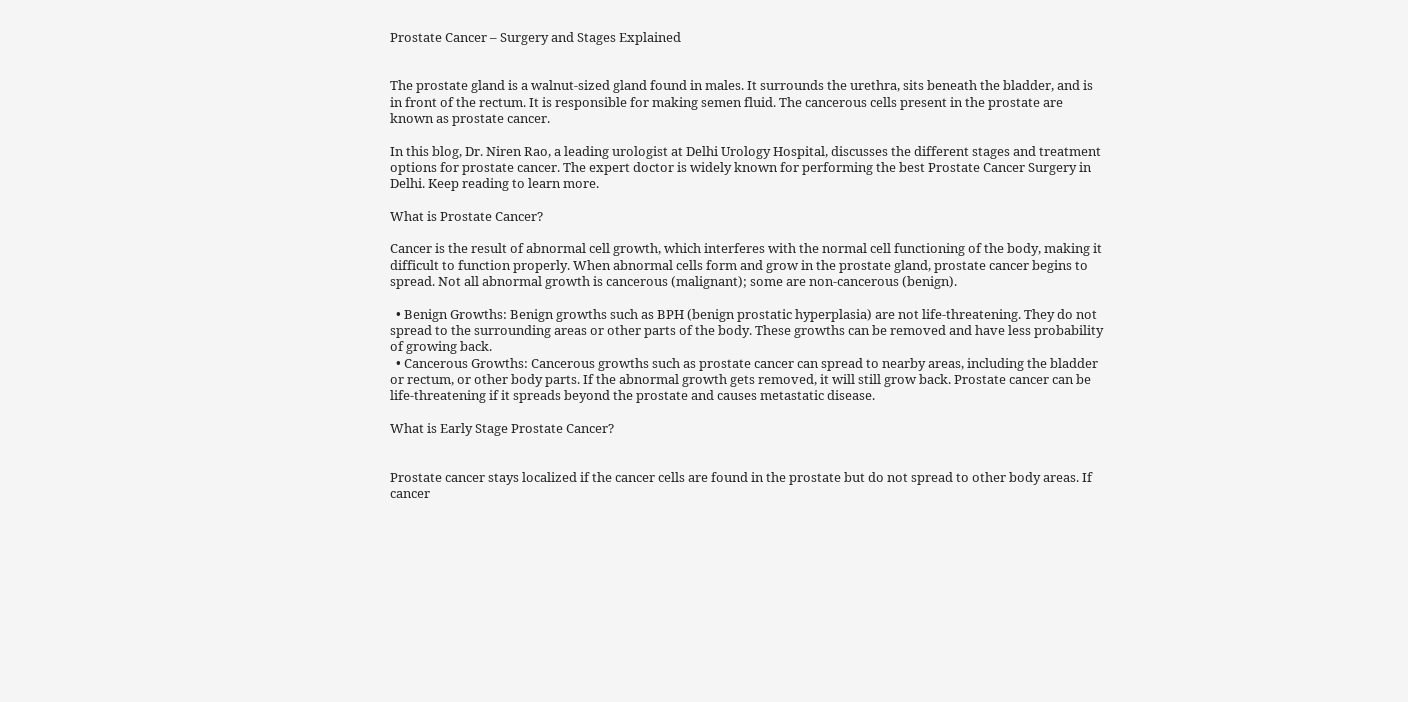Prostate Cancer – Surgery and Stages Explained


The prostate gland is a walnut-sized gland found in males. It surrounds the urethra, sits beneath the bladder, and is in front of the rectum. It is responsible for making semen fluid. The cancerous cells present in the prostate are known as prostate cancer.

In this blog, Dr. Niren Rao, a leading urologist at Delhi Urology Hospital, discusses the different stages and treatment options for prostate cancer. The expert doctor is widely known for performing the best Prostate Cancer Surgery in Delhi. Keep reading to learn more.

What is Prostate Cancer?

Cancer is the result of abnormal cell growth, which interferes with the normal cell functioning of the body, making it difficult to function properly. When abnormal cells form and grow in the prostate gland, prostate cancer begins to spread. Not all abnormal growth is cancerous (malignant); some are non-cancerous (benign).

  • Benign Growths: Benign growths such as BPH (benign prostatic hyperplasia) are not life-threatening. They do not spread to the surrounding areas or other parts of the body. These growths can be removed and have less probability of growing back.
  • Cancerous Growths: Cancerous growths such as prostate cancer can spread to nearby areas, including the bladder or rectum, or other body parts. If the abnormal growth gets removed, it will still grow back. Prostate cancer can be life-threatening if it spreads beyond the prostate and causes metastatic disease.

What is Early Stage Prostate Cancer?


Prostate cancer stays localized if the cancer cells are found in the prostate but do not spread to other body areas. If cancer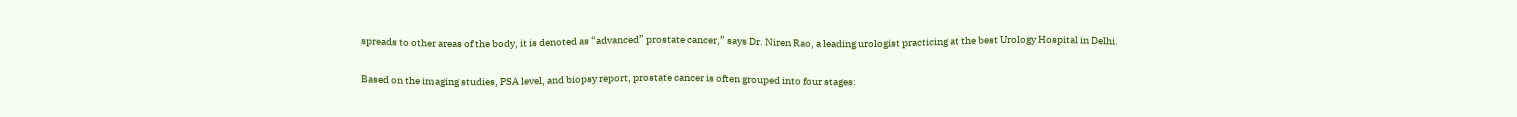spreads to other areas of the body, it is denoted as “advanced” prostate cancer,” says Dr. Niren Rao, a leading urologist practicing at the best Urology Hospital in Delhi.

Based on the imaging studies, PSA level, and biopsy report, prostate cancer is often grouped into four stages: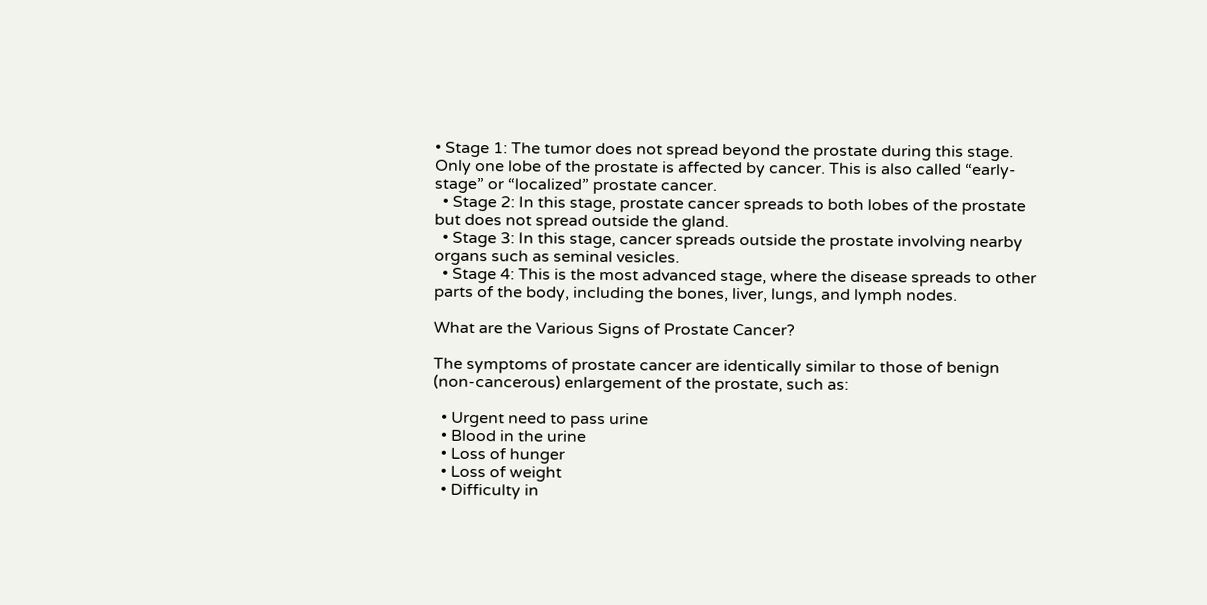• Stage 1: The tumor does not spread beyond the prostate during this stage. Only one lobe of the prostate is affected by cancer. This is also called “early-stage” or “localized” prostate cancer.
  • Stage 2: In this stage, prostate cancer spreads to both lobes of the prostate but does not spread outside the gland.
  • Stage 3: In this stage, cancer spreads outside the prostate involving nearby organs such as seminal vesicles.
  • Stage 4: This is the most advanced stage, where the disease spreads to other parts of the body, including the bones, liver, lungs, and lymph nodes.

What are the Various Signs of Prostate Cancer?

The symptoms of prostate cancer are identically similar to those of benign (non-cancerous) enlargement of the prostate, such as:

  • Urgent need to pass urine
  • Blood in the urine
  • Loss of hunger
  • Loss of weight
  • Difficulty in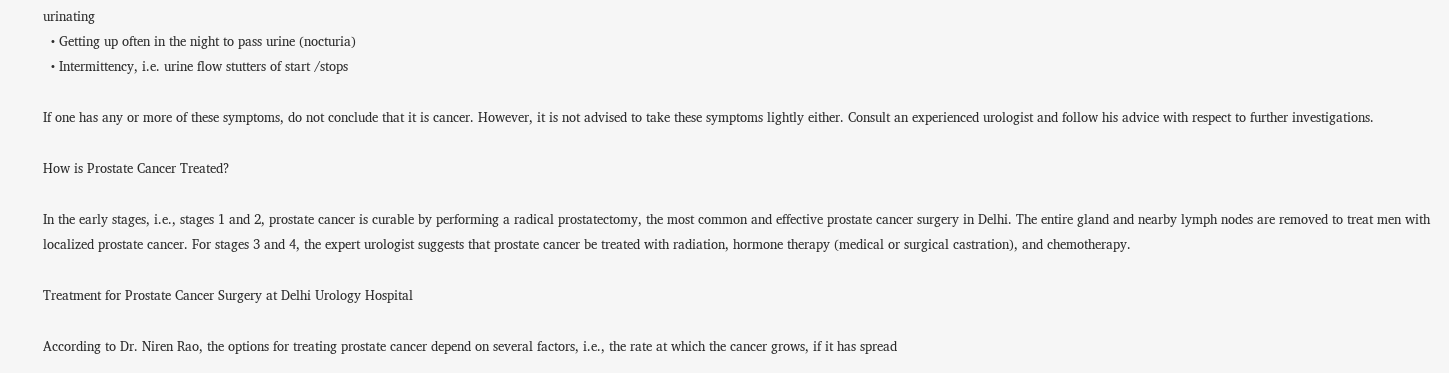urinating
  • Getting up often in the night to pass urine (nocturia)
  • Intermittency, i.e. urine flow stutters of start /stops

If one has any or more of these symptoms, do not conclude that it is cancer. However, it is not advised to take these symptoms lightly either. Consult an experienced urologist and follow his advice with respect to further investigations.

How is Prostate Cancer Treated?

In the early stages, i.e., stages 1 and 2, prostate cancer is curable by performing a radical prostatectomy, the most common and effective prostate cancer surgery in Delhi. The entire gland and nearby lymph nodes are removed to treat men with localized prostate cancer. For stages 3 and 4, the expert urologist suggests that prostate cancer be treated with radiation, hormone therapy (medical or surgical castration), and chemotherapy.

Treatment for Prostate Cancer Surgery at Delhi Urology Hospital

According to Dr. Niren Rao, the options for treating prostate cancer depend on several factors, i.e., the rate at which the cancer grows, if it has spread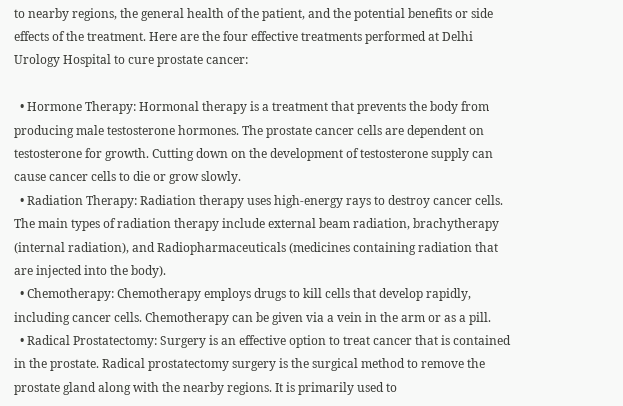to nearby regions, the general health of the patient, and the potential benefits or side effects of the treatment. Here are the four effective treatments performed at Delhi Urology Hospital to cure prostate cancer:

  • Hormone Therapy: Hormonal therapy is a treatment that prevents the body from producing male testosterone hormones. The prostate cancer cells are dependent on testosterone for growth. Cutting down on the development of testosterone supply can cause cancer cells to die or grow slowly.
  • Radiation Therapy: Radiation therapy uses high-energy rays to destroy cancer cells. The main types of radiation therapy include external beam radiation, brachytherapy (internal radiation), and Radiopharmaceuticals (medicines containing radiation that are injected into the body).
  • Chemotherapy: Chemotherapy employs drugs to kill cells that develop rapidly, including cancer cells. Chemotherapy can be given via a vein in the arm or as a pill.
  • Radical Prostatectomy: Surgery is an effective option to treat cancer that is contained in the prostate. Radical prostatectomy surgery is the surgical method to remove the prostate gland along with the nearby regions. It is primarily used to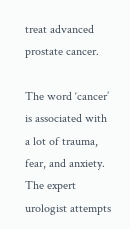treat advanced prostate cancer.

The word ‘cancer’ is associated with a lot of trauma, fear, and anxiety. The expert urologist attempts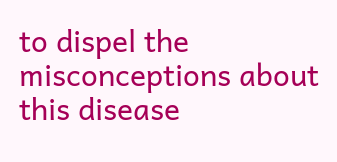to dispel the misconceptions about this disease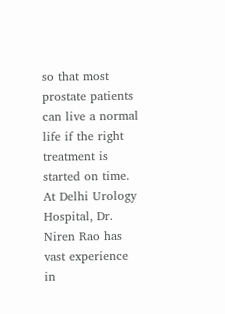so that most prostate patients can live a normal life if the right treatment is started on time. At Delhi Urology Hospital, Dr. Niren Rao has vast experience in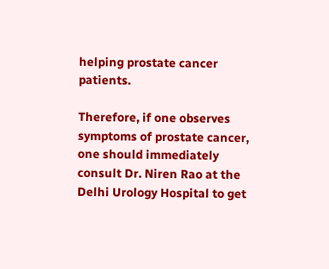helping prostate cancer patients.

Therefore, if one observes symptoms of prostate cancer, one should immediately consult Dr. Niren Rao at the Delhi Urology Hospital to get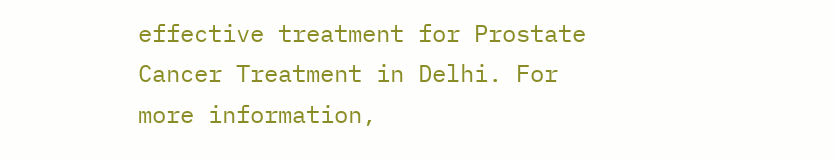effective treatment for Prostate Cancer Treatment in Delhi. For more information,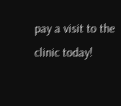pay a visit to the clinic today!